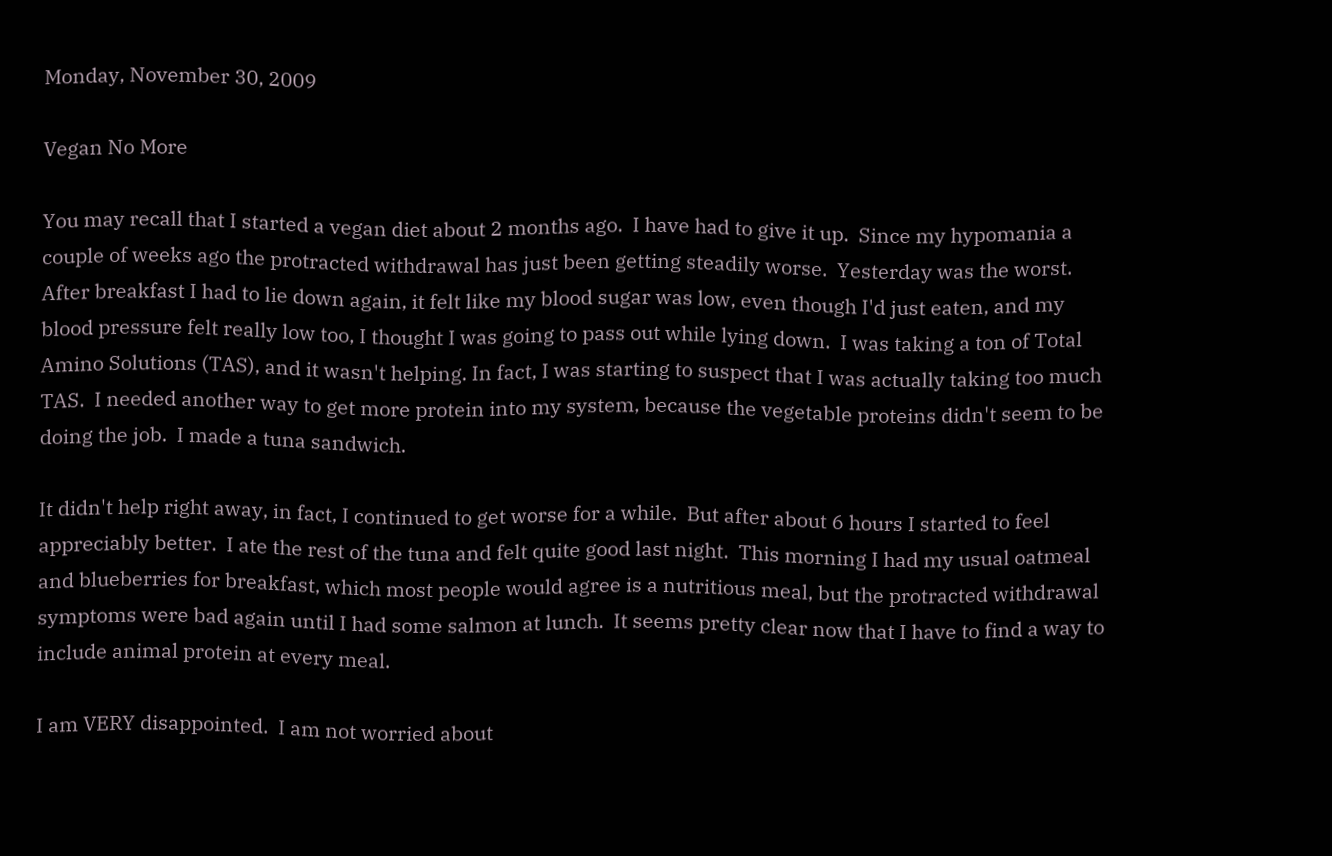Monday, November 30, 2009

Vegan No More

You may recall that I started a vegan diet about 2 months ago.  I have had to give it up.  Since my hypomania a couple of weeks ago the protracted withdrawal has just been getting steadily worse.  Yesterday was the worst.  After breakfast I had to lie down again, it felt like my blood sugar was low, even though I'd just eaten, and my blood pressure felt really low too, I thought I was going to pass out while lying down.  I was taking a ton of Total Amino Solutions (TAS), and it wasn't helping. In fact, I was starting to suspect that I was actually taking too much TAS.  I needed another way to get more protein into my system, because the vegetable proteins didn't seem to be doing the job.  I made a tuna sandwich.

It didn't help right away, in fact, I continued to get worse for a while.  But after about 6 hours I started to feel appreciably better.  I ate the rest of the tuna and felt quite good last night.  This morning I had my usual oatmeal and blueberries for breakfast, which most people would agree is a nutritious meal, but the protracted withdrawal symptoms were bad again until I had some salmon at lunch.  It seems pretty clear now that I have to find a way to include animal protein at every meal.

I am VERY disappointed.  I am not worried about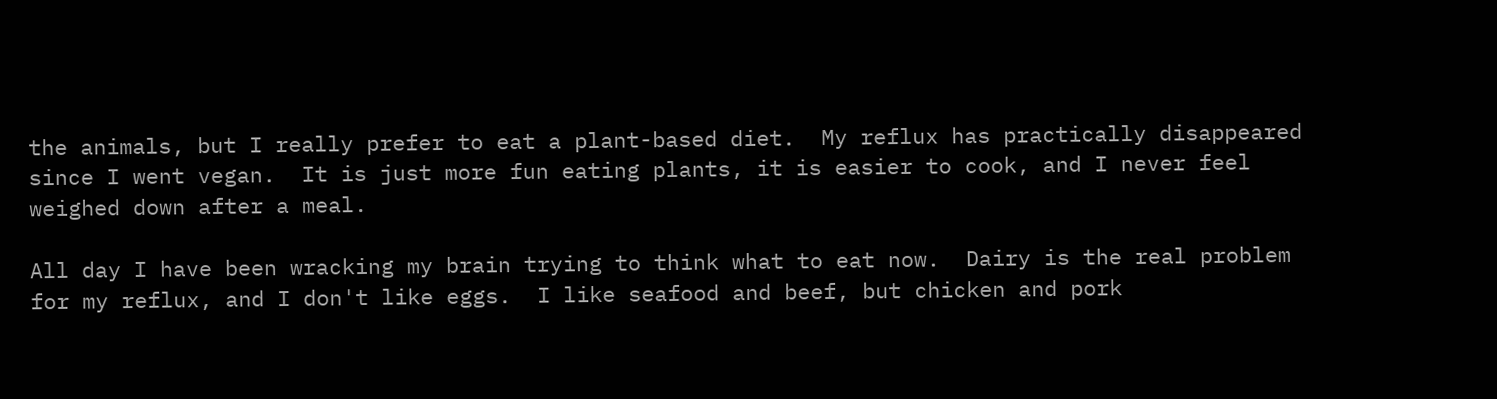the animals, but I really prefer to eat a plant-based diet.  My reflux has practically disappeared since I went vegan.  It is just more fun eating plants, it is easier to cook, and I never feel weighed down after a meal.

All day I have been wracking my brain trying to think what to eat now.  Dairy is the real problem for my reflux, and I don't like eggs.  I like seafood and beef, but chicken and pork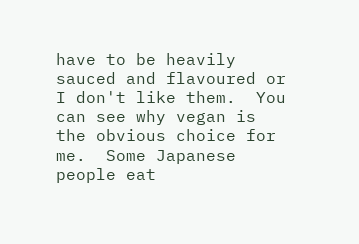have to be heavily sauced and flavoured or I don't like them.  You can see why vegan is the obvious choice for me.  Some Japanese people eat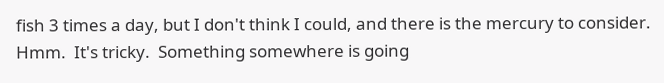fish 3 times a day, but I don't think I could, and there is the mercury to consider.  Hmm.  It's tricky.  Something somewhere is going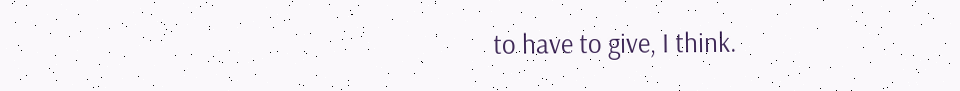to have to give, I think.